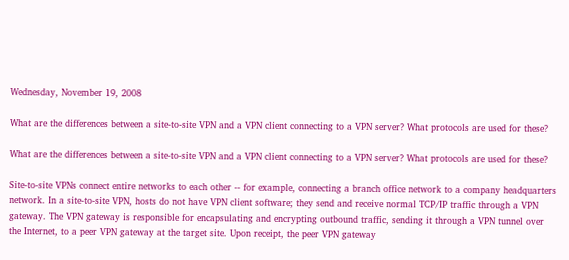Wednesday, November 19, 2008

What are the differences between a site-to-site VPN and a VPN client connecting to a VPN server? What protocols are used for these?

What are the differences between a site-to-site VPN and a VPN client connecting to a VPN server? What protocols are used for these?

Site-to-site VPNs connect entire networks to each other -- for example, connecting a branch office network to a company headquarters network. In a site-to-site VPN, hosts do not have VPN client software; they send and receive normal TCP/IP traffic through a VPN gateway. The VPN gateway is responsible for encapsulating and encrypting outbound traffic, sending it through a VPN tunnel over the Internet, to a peer VPN gateway at the target site. Upon receipt, the peer VPN gateway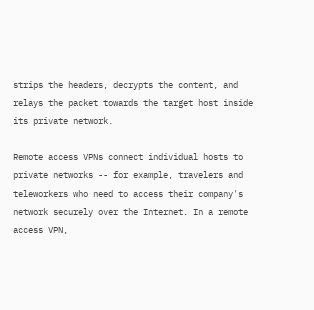strips the headers, decrypts the content, and relays the packet towards the target host inside its private network.

Remote access VPNs connect individual hosts to private networks -- for example, travelers and teleworkers who need to access their company's network securely over the Internet. In a remote access VPN,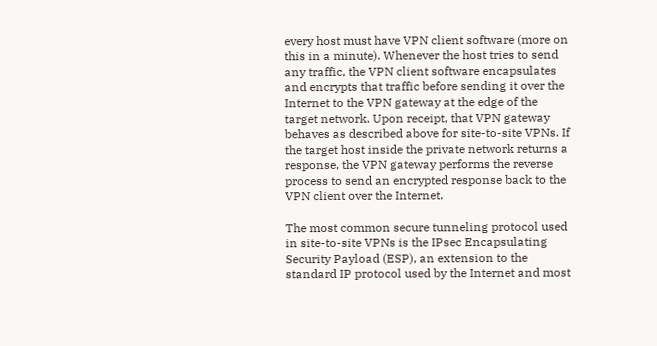every host must have VPN client software (more on this in a minute). Whenever the host tries to send any traffic, the VPN client software encapsulates and encrypts that traffic before sending it over the Internet to the VPN gateway at the edge of the target network. Upon receipt, that VPN gateway behaves as described above for site-to-site VPNs. If the target host inside the private network returns a response, the VPN gateway performs the reverse process to send an encrypted response back to the VPN client over the Internet.

The most common secure tunneling protocol used in site-to-site VPNs is the IPsec Encapsulating Security Payload (ESP), an extension to the standard IP protocol used by the Internet and most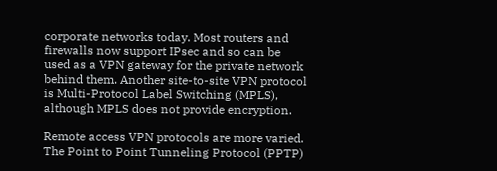corporate networks today. Most routers and firewalls now support IPsec and so can be used as a VPN gateway for the private network behind them. Another site-to-site VPN protocol is Multi-Protocol Label Switching (MPLS), although MPLS does not provide encryption.

Remote access VPN protocols are more varied. The Point to Point Tunneling Protocol (PPTP)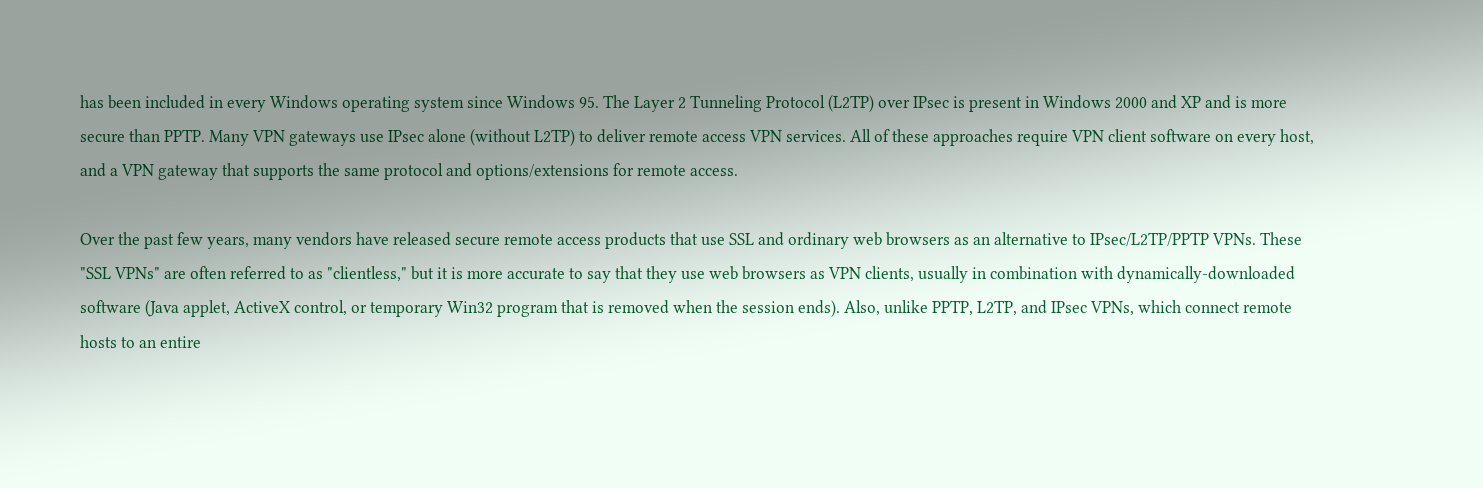has been included in every Windows operating system since Windows 95. The Layer 2 Tunneling Protocol (L2TP) over IPsec is present in Windows 2000 and XP and is more secure than PPTP. Many VPN gateways use IPsec alone (without L2TP) to deliver remote access VPN services. All of these approaches require VPN client software on every host, and a VPN gateway that supports the same protocol and options/extensions for remote access.

Over the past few years, many vendors have released secure remote access products that use SSL and ordinary web browsers as an alternative to IPsec/L2TP/PPTP VPNs. These "SSL VPNs" are often referred to as "clientless," but it is more accurate to say that they use web browsers as VPN clients, usually in combination with dynamically-downloaded software (Java applet, ActiveX control, or temporary Win32 program that is removed when the session ends). Also, unlike PPTP, L2TP, and IPsec VPNs, which connect remote hosts to an entire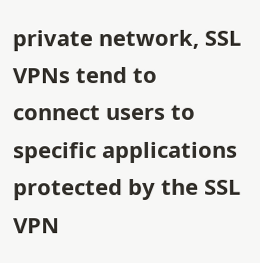private network, SSL VPNs tend to connect users to specific applications protected by the SSL VPN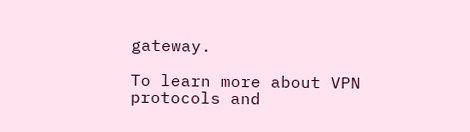gateway.

To learn more about VPN protocols and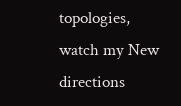topologies, watch my New directions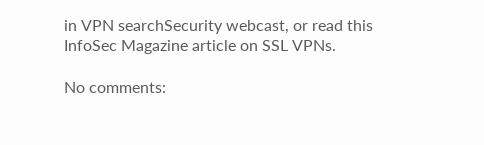in VPN searchSecurity webcast, or read this InfoSec Magazine article on SSL VPNs.

No comments: